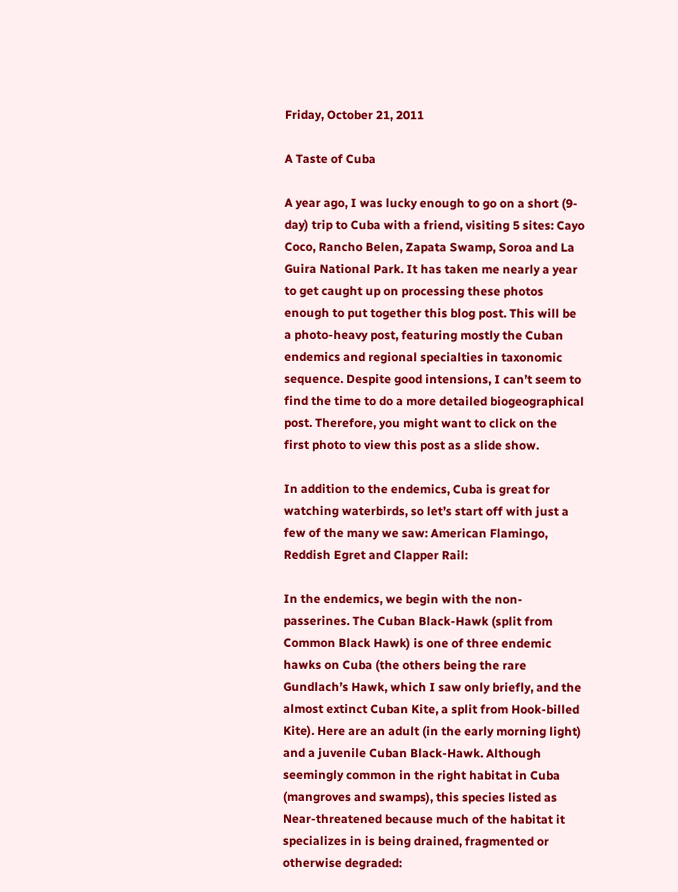Friday, October 21, 2011

A Taste of Cuba

A year ago, I was lucky enough to go on a short (9-day) trip to Cuba with a friend, visiting 5 sites: Cayo Coco, Rancho Belen, Zapata Swamp, Soroa and La Guira National Park. It has taken me nearly a year to get caught up on processing these photos enough to put together this blog post. This will be a photo-heavy post, featuring mostly the Cuban endemics and regional specialties in taxonomic sequence. Despite good intensions, I can’t seem to find the time to do a more detailed biogeographical post. Therefore, you might want to click on the first photo to view this post as a slide show.

In addition to the endemics, Cuba is great for watching waterbirds, so let’s start off with just a few of the many we saw: American Flamingo, Reddish Egret and Clapper Rail:

In the endemics, we begin with the non-passerines. The Cuban Black-Hawk (split from Common Black Hawk) is one of three endemic hawks on Cuba (the others being the rare Gundlach’s Hawk, which I saw only briefly, and the almost extinct Cuban Kite, a split from Hook-billed Kite). Here are an adult (in the early morning light) and a juvenile Cuban Black-Hawk. Although seemingly common in the right habitat in Cuba (mangroves and swamps), this species listed as Near-threatened because much of the habitat it specializes in is being drained, fragmented or otherwise degraded: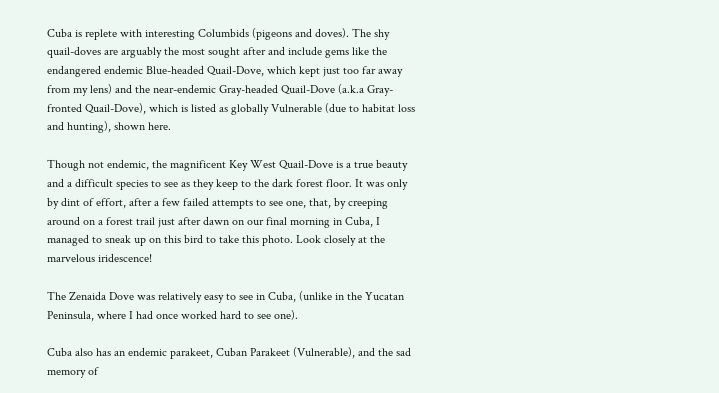Cuba is replete with interesting Columbids (pigeons and doves). The shy quail-doves are arguably the most sought after and include gems like the endangered endemic Blue-headed Quail-Dove, which kept just too far away from my lens) and the near-endemic Gray-headed Quail-Dove (a.k.a Gray-fronted Quail-Dove), which is listed as globally Vulnerable (due to habitat loss and hunting), shown here.

Though not endemic, the magnificent Key West Quail-Dove is a true beauty and a difficult species to see as they keep to the dark forest floor. It was only by dint of effort, after a few failed attempts to see one, that, by creeping around on a forest trail just after dawn on our final morning in Cuba, I managed to sneak up on this bird to take this photo. Look closely at the marvelous iridescence!

The Zenaida Dove was relatively easy to see in Cuba, (unlike in the Yucatan Peninsula, where I had once worked hard to see one).

Cuba also has an endemic parakeet, Cuban Parakeet (Vulnerable), and the sad memory of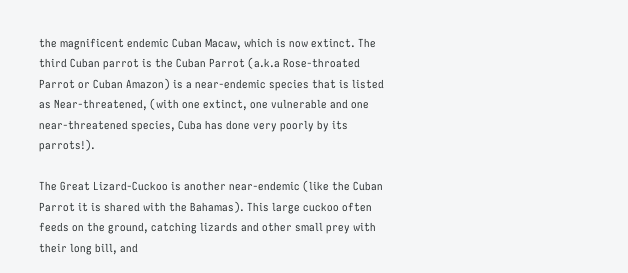the magnificent endemic Cuban Macaw, which is now extinct. The third Cuban parrot is the Cuban Parrot (a.k.a Rose-throated Parrot or Cuban Amazon) is a near-endemic species that is listed as Near-threatened, (with one extinct, one vulnerable and one near-threatened species, Cuba has done very poorly by its parrots!).

The Great Lizard-Cuckoo is another near-endemic (like the Cuban Parrot it is shared with the Bahamas). This large cuckoo often feeds on the ground, catching lizards and other small prey with their long bill, and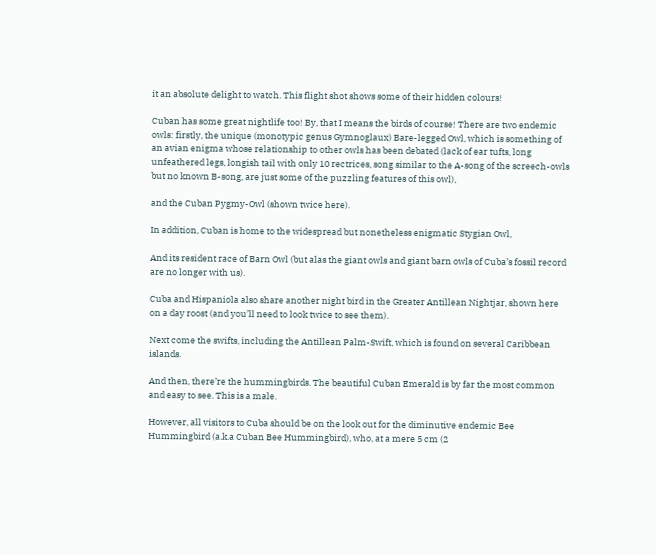it an absolute delight to watch. This flight shot shows some of their hidden colours!

Cuban has some great nightlife too! By, that I means the birds of course! There are two endemic owls: firstly, the unique (monotypic genus Gymnoglaux) Bare-legged Owl, which is something of an avian enigma whose relationship to other owls has been debated (lack of ear tufts, long unfeathered legs, longish tail with only 10 rectrices, song similar to the A-song of the screech-owls but no known B-song, are just some of the puzzling features of this owl),

and the Cuban Pygmy-Owl (shown twice here).

In addition, Cuban is home to the widespread but nonetheless enigmatic Stygian Owl,

And its resident race of Barn Owl (but alas the giant owls and giant barn owls of Cuba’s fossil record are no longer with us).

Cuba and Hispaniola also share another night bird in the Greater Antillean Nightjar, shown here on a day roost (and you’ll need to look twice to see them).

Next come the swifts, including the Antillean Palm-Swift, which is found on several Caribbean islands.

And then, there’re the hummingbirds. The beautiful Cuban Emerald is by far the most common and easy to see. This is a male.

However, all visitors to Cuba should be on the look out for the diminutive endemic Bee Hummingbird (a.k.a Cuban Bee Hummingbird), who, at a mere 5 cm (2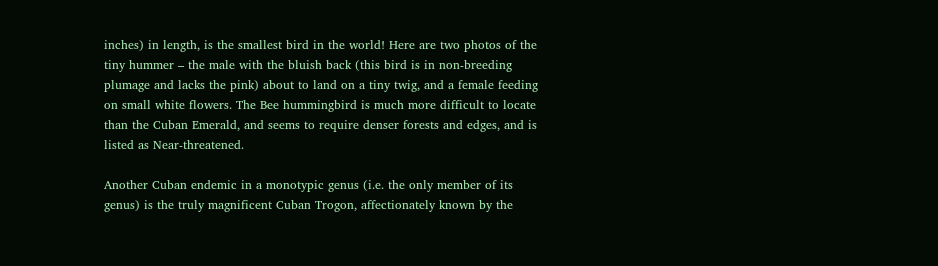inches) in length, is the smallest bird in the world! Here are two photos of the tiny hummer – the male with the bluish back (this bird is in non-breeding plumage and lacks the pink) about to land on a tiny twig, and a female feeding on small white flowers. The Bee hummingbird is much more difficult to locate than the Cuban Emerald, and seems to require denser forests and edges, and is listed as Near-threatened.

Another Cuban endemic in a monotypic genus (i.e. the only member of its genus) is the truly magnificent Cuban Trogon, affectionately known by the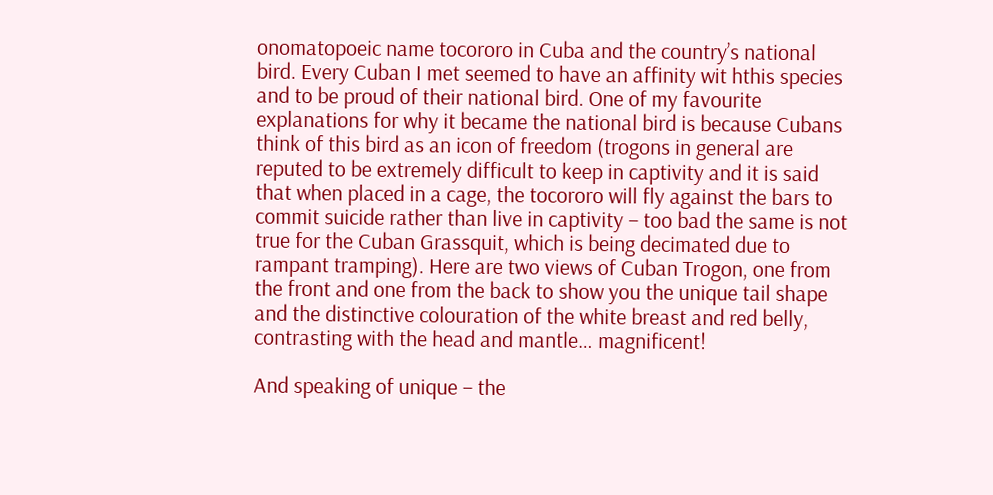onomatopoeic name tocororo in Cuba and the country’s national bird. Every Cuban I met seemed to have an affinity wit hthis species and to be proud of their national bird. One of my favourite explanations for why it became the national bird is because Cubans think of this bird as an icon of freedom (trogons in general are reputed to be extremely difficult to keep in captivity and it is said that when placed in a cage, the tocororo will fly against the bars to commit suicide rather than live in captivity – too bad the same is not true for the Cuban Grassquit, which is being decimated due to rampant tramping). Here are two views of Cuban Trogon, one from the front and one from the back to show you the unique tail shape and the distinctive colouration of the white breast and red belly, contrasting with the head and mantle… magnificent!

And speaking of unique – the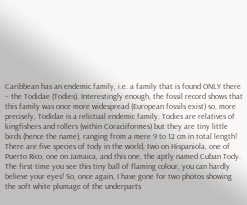Caribbean has an endemic family, i.e. a family that is found ONLY there – the Todidae (Todies). Interestingly enough, the fossil record shows that this family was once more widespread (European fossils exist) so, more precisely, Todidae is a relictual endemic family. Todies are relatives of kingfishers and rollers (within Coraciiformes) but they are tiny little birds (hence the name), ranging from a mere 9 to 12 cm in total length! There are five species of tody in the world, two on Hispaniola, one of Puerto Rico, one on Jamaica, and this one, the aptly named Cuban Tody. The first time you see this tiny ball of flaming colour, you can hardly believe your eyes! So, once again, I have gone for two photos showing the soft white plumage of the underparts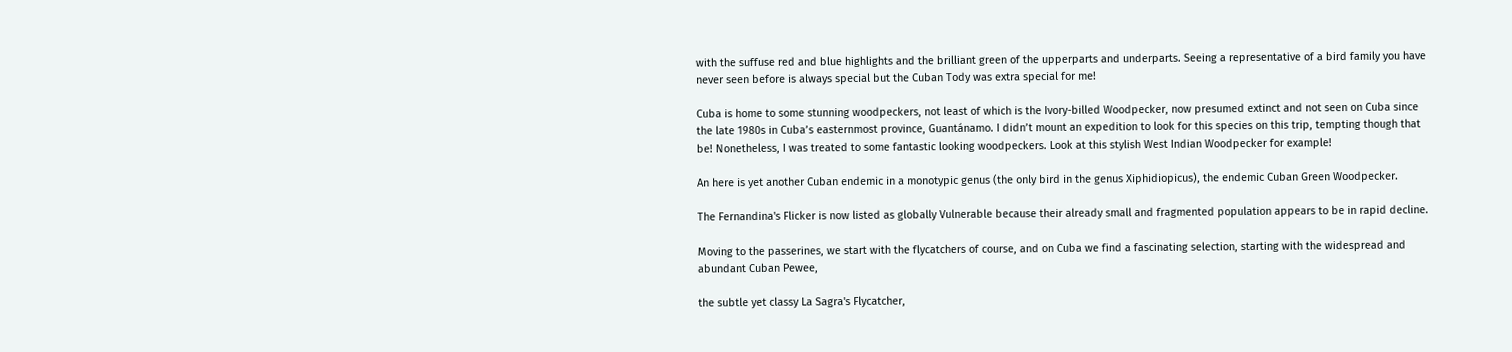with the suffuse red and blue highlights and the brilliant green of the upperparts and underparts. Seeing a representative of a bird family you have never seen before is always special but the Cuban Tody was extra special for me!

Cuba is home to some stunning woodpeckers, not least of which is the Ivory-billed Woodpecker, now presumed extinct and not seen on Cuba since the late 1980s in Cuba’s easternmost province, Guantánamo. I didn’t mount an expedition to look for this species on this trip, tempting though that be! Nonetheless, I was treated to some fantastic looking woodpeckers. Look at this stylish West Indian Woodpecker for example!

An here is yet another Cuban endemic in a monotypic genus (the only bird in the genus Xiphidiopicus), the endemic Cuban Green Woodpecker.

The Fernandina's Flicker is now listed as globally Vulnerable because their already small and fragmented population appears to be in rapid decline.

Moving to the passerines, we start with the flycatchers of course, and on Cuba we find a fascinating selection, starting with the widespread and abundant Cuban Pewee,

the subtle yet classy La Sagra's Flycatcher,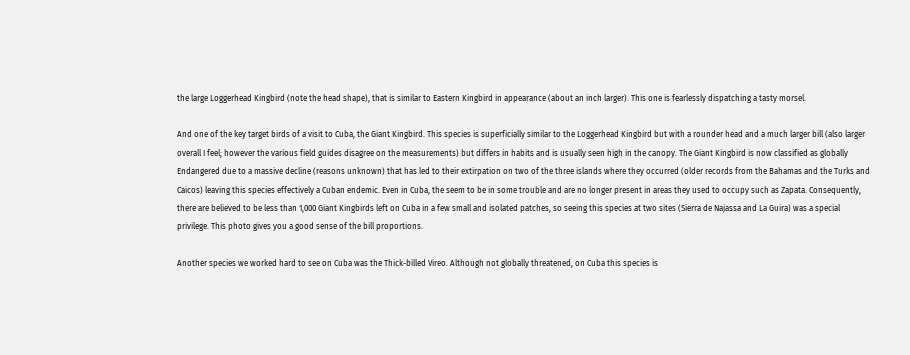the large Loggerhead Kingbird (note the head shape), that is similar to Eastern Kingbird in appearance (about an inch larger). This one is fearlessly dispatching a tasty morsel.

And one of the key target birds of a visit to Cuba, the Giant Kingbird. This species is superficially similar to the Loggerhead Kingbird but with a rounder head and a much larger bill (also larger overall I feel; however the various field guides disagree on the measurements) but differs in habits and is usually seen high in the canopy. The Giant Kingbird is now classified as globally Endangered due to a massive decline (reasons unknown) that has led to their extirpation on two of the three islands where they occurred (older records from the Bahamas and the Turks and Caicos) leaving this species effectively a Cuban endemic. Even in Cuba, the seem to be in some trouble and are no longer present in areas they used to occupy such as Zapata. Consequently, there are believed to be less than 1,000 Giant Kingbirds left on Cuba in a few small and isolated patches, so seeing this species at two sites (Sierra de Najassa and La Guira) was a special privilege. This photo gives you a good sense of the bill proportions.

Another species we worked hard to see on Cuba was the Thick-billed Vireo. Although not globally threatened, on Cuba this species is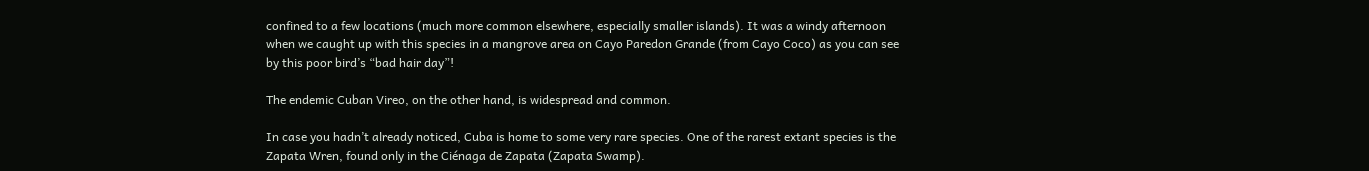confined to a few locations (much more common elsewhere, especially smaller islands). It was a windy afternoon when we caught up with this species in a mangrove area on Cayo Paredon Grande (from Cayo Coco) as you can see by this poor bird’s “bad hair day”!

The endemic Cuban Vireo, on the other hand, is widespread and common.

In case you hadn’t already noticed, Cuba is home to some very rare species. One of the rarest extant species is the Zapata Wren, found only in the Ciénaga de Zapata (Zapata Swamp).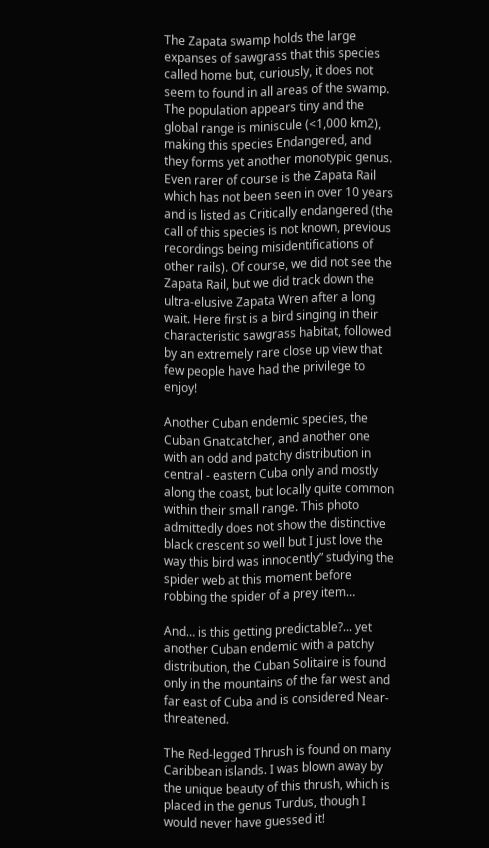The Zapata swamp holds the large expanses of sawgrass that this species called home but, curiously, it does not seem to found in all areas of the swamp. The population appears tiny and the global range is miniscule (<1,000 km2), making this species Endangered, and they forms yet another monotypic genus. Even rarer of course is the Zapata Rail which has not been seen in over 10 years and is listed as Critically endangered (the call of this species is not known, previous recordings being misidentifications of other rails). Of course, we did not see the Zapata Rail, but we did track down the ultra-elusive Zapata Wren after a long wait. Here first is a bird singing in their characteristic sawgrass habitat, followed by an extremely rare close up view that few people have had the privilege to enjoy!

Another Cuban endemic species, the Cuban Gnatcatcher, and another one with an odd and patchy distribution in central - eastern Cuba only and mostly along the coast, but locally quite common within their small range. This photo admittedly does not show the distinctive black crescent so well but I just love the way this bird was innocently” studying the spider web at this moment before robbing the spider of a prey item…

And… is this getting predictable?... yet another Cuban endemic with a patchy distribution, the Cuban Solitaire is found only in the mountains of the far west and far east of Cuba and is considered Near-threatened.

The Red-legged Thrush is found on many Caribbean islands. I was blown away by the unique beauty of this thrush, which is placed in the genus Turdus, though I would never have guessed it!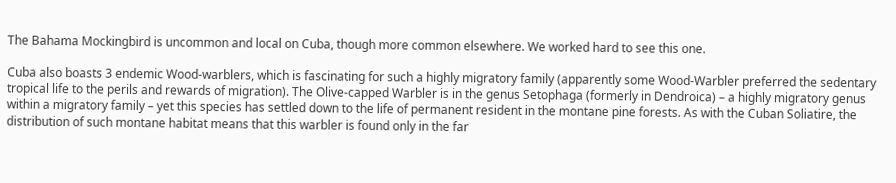The Bahama Mockingbird is uncommon and local on Cuba, though more common elsewhere. We worked hard to see this one.

Cuba also boasts 3 endemic Wood-warblers, which is fascinating for such a highly migratory family (apparently some Wood-Warbler preferred the sedentary tropical life to the perils and rewards of migration). The Olive-capped Warbler is in the genus Setophaga (formerly in Dendroica) – a highly migratory genus within a migratory family – yet this species has settled down to the life of permanent resident in the montane pine forests. As with the Cuban Soliatire, the distribution of such montane habitat means that this warbler is found only in the far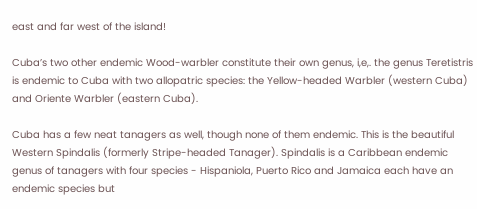east and far west of the island!

Cuba’s two other endemic Wood-warbler constitute their own genus, i,e,. the genus Teretistris is endemic to Cuba with two allopatric species: the Yellow-headed Warbler (western Cuba) and Oriente Warbler (eastern Cuba).

Cuba has a few neat tanagers as well, though none of them endemic. This is the beautiful Western Spindalis (formerly Stripe-headed Tanager). Spindalis is a Caribbean endemic genus of tanagers with four species - Hispaniola, Puerto Rico and Jamaica each have an endemic species but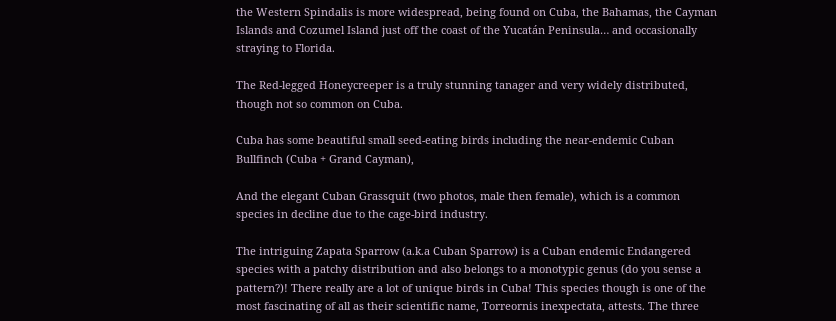the Western Spindalis is more widespread, being found on Cuba, the Bahamas, the Cayman Islands and Cozumel Island just off the coast of the Yucatán Peninsula… and occasionally straying to Florida.

The Red-legged Honeycreeper is a truly stunning tanager and very widely distributed, though not so common on Cuba.

Cuba has some beautiful small seed-eating birds including the near-endemic Cuban Bullfinch (Cuba + Grand Cayman),

And the elegant Cuban Grassquit (two photos, male then female), which is a common species in decline due to the cage-bird industry.

The intriguing Zapata Sparrow (a.k.a Cuban Sparrow) is a Cuban endemic Endangered species with a patchy distribution and also belongs to a monotypic genus (do you sense a pattern?)! There really are a lot of unique birds in Cuba! This species though is one of the most fascinating of all as their scientific name, Torreornis inexpectata, attests. The three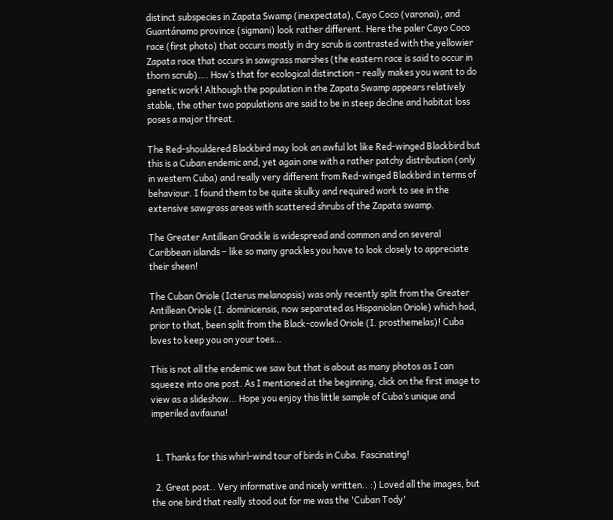distinct subspecies in Zapata Swamp (inexpectata), Cayo Coco (varonai), and Guantánamo province (sigmani) look rather different. Here the paler Cayo Coco race (first photo) that occurs mostly in dry scrub is contrasted with the yellowier Zapata race that occurs in sawgrass marshes (the eastern race is said to occur in thorn scrub)…. How’s that for ecological distinction – really makes you want to do genetic work! Although the population in the Zapata Swamp appears relatively stable, the other two populations are said to be in steep decline and habitat loss poses a major threat.

The Red-shouldered Blackbird may look an awful lot like Red-winged Blackbird but this is a Cuban endemic and, yet again one with a rather patchy distribution (only in western Cuba) and really very different from Red-winged Blackbird in terms of behaviour. I found them to be quite skulky and required work to see in the extensive sawgrass areas with scattered shrubs of the Zapata swamp.

The Greater Antillean Grackle is widespread and common and on several Caribbean islands – like so many grackles you have to look closely to appreciate their sheen!

The Cuban Oriole (Icterus melanopsis) was only recently split from the Greater Antillean Oriole (I. dominicensis, now separated as Hispaniolan Oriole) which had, prior to that, been split from the Black-cowled Oriole (I. prosthemelas)! Cuba loves to keep you on your toes…

This is not all the endemic we saw but that is about as many photos as I can squeeze into one post. As I mentioned at the beginning, click on the first image to view as a slideshow… Hope you enjoy this little sample of Cuba’s unique and imperiled avifauna!


  1. Thanks for this whirl-wind tour of birds in Cuba. Fascinating!

  2. Great post.. Very informative and nicely written.. :) Loved all the images, but the one bird that really stood out for me was the 'Cuban Tody'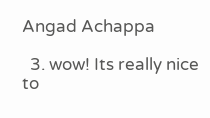Angad Achappa

  3. wow! Its really nice to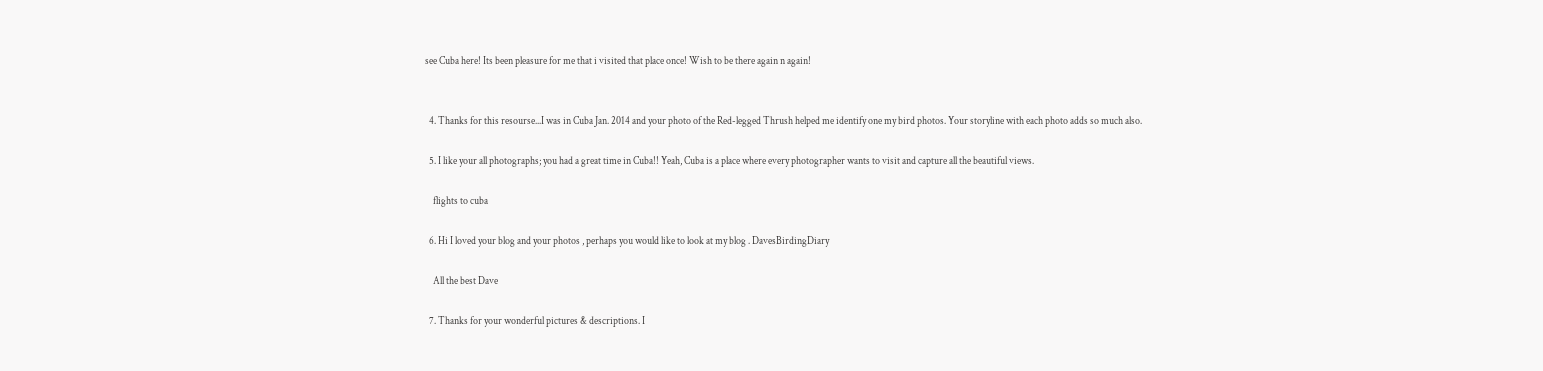see Cuba here! Its been pleasure for me that i visited that place once! Wish to be there again n again!


  4. Thanks for this resourse...I was in Cuba Jan. 2014 and your photo of the Red-legged Thrush helped me identify one my bird photos. Your storyline with each photo adds so much also.

  5. I like your all photographs; you had a great time in Cuba!! Yeah, Cuba is a place where every photographer wants to visit and capture all the beautiful views.

    flights to cuba

  6. Hi I loved your blog and your photos , perhaps you would like to look at my blog . DavesBirdingDiary

    All the best Dave

  7. Thanks for your wonderful pictures & descriptions. I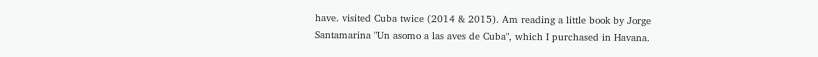have. visited Cuba twice (2014 & 2015). Am reading a little book by Jorge Santamarina "Un asomo a las aves de Cuba", which I purchased in Havana.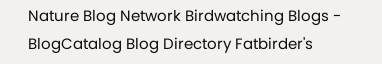Nature Blog Network Birdwatching Blogs - BlogCatalog Blog Directory Fatbirder's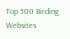Top 500 Birding Websites